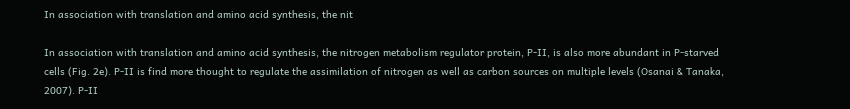In association with translation and amino acid synthesis, the nit

In association with translation and amino acid synthesis, the nitrogen metabolism regulator protein, P-II, is also more abundant in P-starved cells (Fig. 2e). P-II is find more thought to regulate the assimilation of nitrogen as well as carbon sources on multiple levels (Osanai & Tanaka, 2007). P-II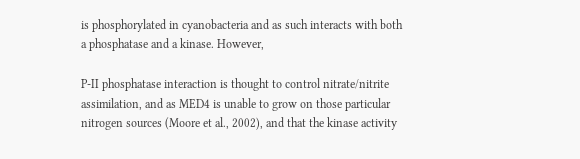is phosphorylated in cyanobacteria and as such interacts with both a phosphatase and a kinase. However,

P-II phosphatase interaction is thought to control nitrate/nitrite assimilation, and as MED4 is unable to grow on those particular nitrogen sources (Moore et al., 2002), and that the kinase activity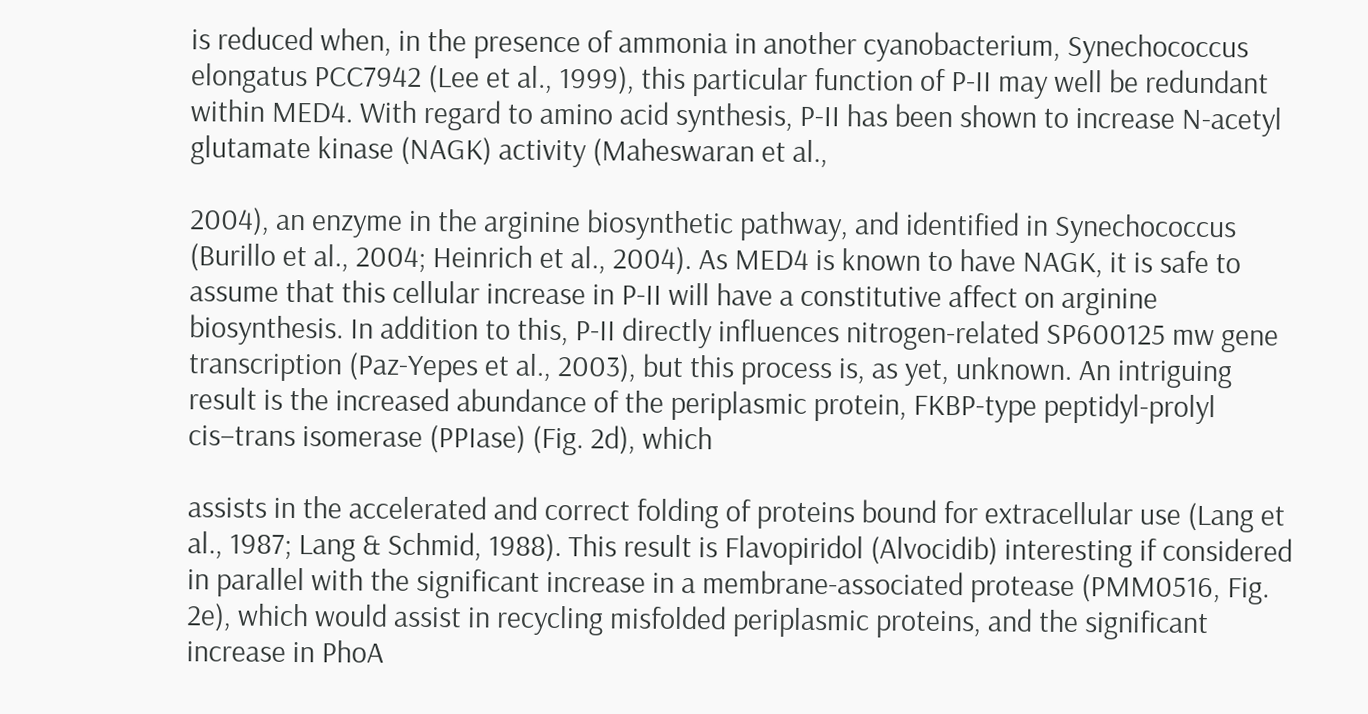is reduced when, in the presence of ammonia in another cyanobacterium, Synechococcus elongatus PCC7942 (Lee et al., 1999), this particular function of P-II may well be redundant within MED4. With regard to amino acid synthesis, P-II has been shown to increase N-acetyl glutamate kinase (NAGK) activity (Maheswaran et al.,

2004), an enzyme in the arginine biosynthetic pathway, and identified in Synechococcus (Burillo et al., 2004; Heinrich et al., 2004). As MED4 is known to have NAGK, it is safe to assume that this cellular increase in P-II will have a constitutive affect on arginine biosynthesis. In addition to this, P-II directly influences nitrogen-related SP600125 mw gene transcription (Paz-Yepes et al., 2003), but this process is, as yet, unknown. An intriguing result is the increased abundance of the periplasmic protein, FKBP-type peptidyl-prolyl cis–trans isomerase (PPIase) (Fig. 2d), which

assists in the accelerated and correct folding of proteins bound for extracellular use (Lang et al., 1987; Lang & Schmid, 1988). This result is Flavopiridol (Alvocidib) interesting if considered in parallel with the significant increase in a membrane-associated protease (PMM0516, Fig. 2e), which would assist in recycling misfolded periplasmic proteins, and the significant increase in PhoA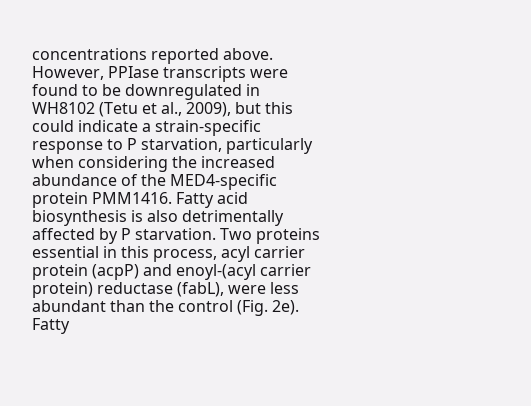concentrations reported above. However, PPIase transcripts were found to be downregulated in WH8102 (Tetu et al., 2009), but this could indicate a strain-specific response to P starvation, particularly when considering the increased abundance of the MED4-specific protein PMM1416. Fatty acid biosynthesis is also detrimentally affected by P starvation. Two proteins essential in this process, acyl carrier protein (acpP) and enoyl-(acyl carrier protein) reductase (fabL), were less abundant than the control (Fig. 2e). Fatty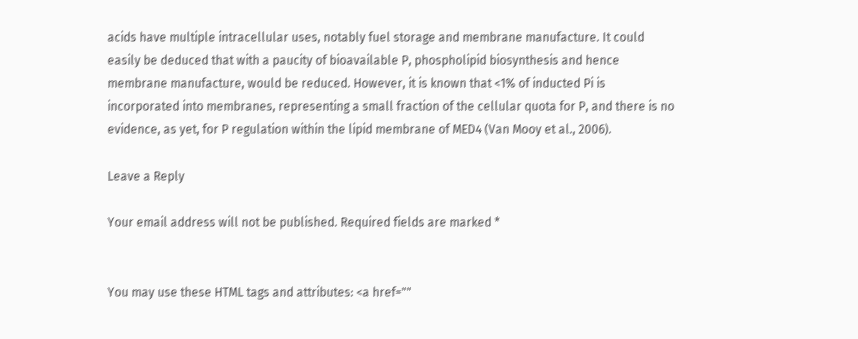acids have multiple intracellular uses, notably fuel storage and membrane manufacture. It could easily be deduced that with a paucity of bioavailable P, phospholipid biosynthesis and hence membrane manufacture, would be reduced. However, it is known that <1% of inducted Pi is incorporated into membranes, representing a small fraction of the cellular quota for P, and there is no evidence, as yet, for P regulation within the lipid membrane of MED4 (Van Mooy et al., 2006).

Leave a Reply

Your email address will not be published. Required fields are marked *


You may use these HTML tags and attributes: <a href=""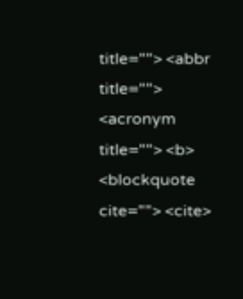title=""> <abbr title=""> <acronym title=""> <b> <blockquote cite=""> <cite>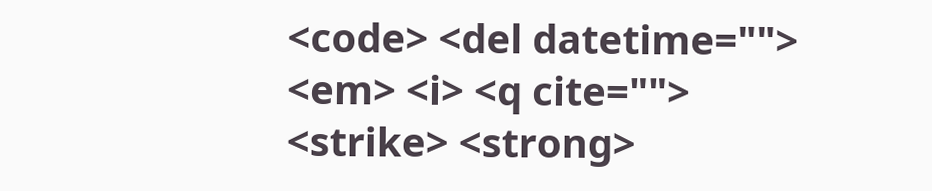<code> <del datetime=""> <em> <i> <q cite=""> <strike> <strong>